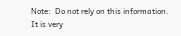Note:  Do not rely on this information. It is very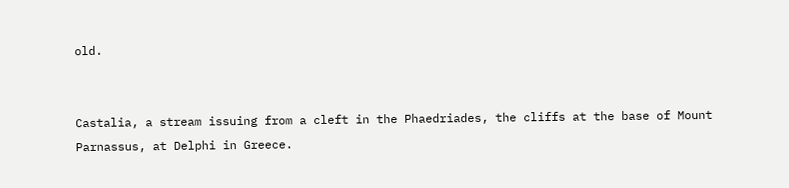old.


Castalia, a stream issuing from a cleft in the Phaedriades, the cliffs at the base of Mount Parnassus, at Delphi in Greece.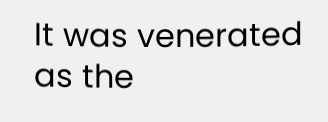It was venerated as the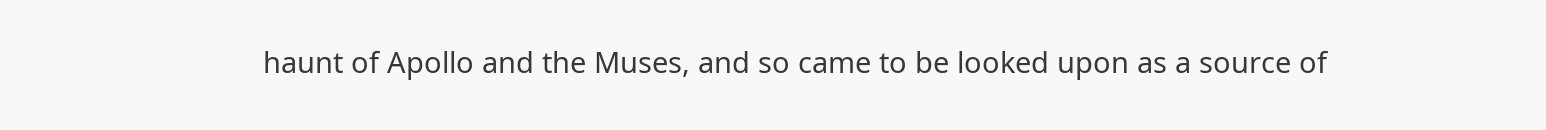haunt of Apollo and the Muses, and so came to be looked upon as a source of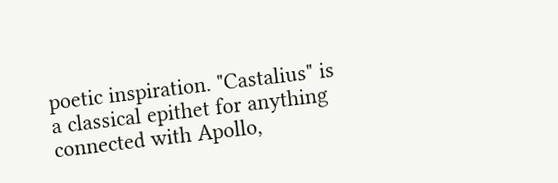poetic inspiration. "Castalius" is a classical epithet for anything connected with Apollo,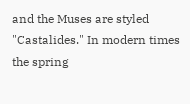and the Muses are styled "Castalides." In modern times the spring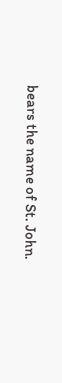bears the name of St. John.